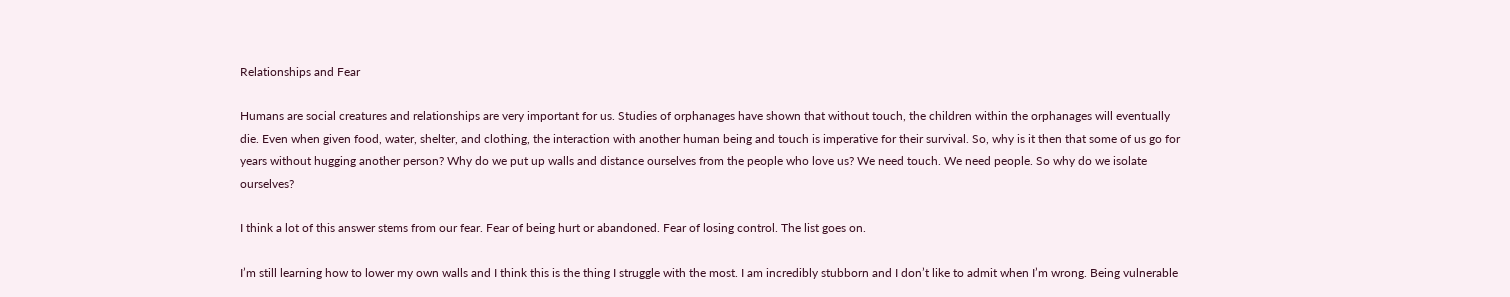Relationships and Fear

Humans are social creatures and relationships are very important for us. Studies of orphanages have shown that without touch, the children within the orphanages will eventually die. Even when given food, water, shelter, and clothing, the interaction with another human being and touch is imperative for their survival. So, why is it then that some of us go for years without hugging another person? Why do we put up walls and distance ourselves from the people who love us? We need touch. We need people. So why do we isolate ourselves?

I think a lot of this answer stems from our fear. Fear of being hurt or abandoned. Fear of losing control. The list goes on.

I’m still learning how to lower my own walls and I think this is the thing I struggle with the most. I am incredibly stubborn and I don’t like to admit when I’m wrong. Being vulnerable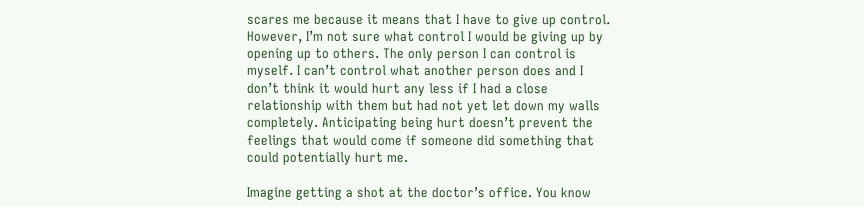scares me because it means that I have to give up control. However, I’m not sure what control I would be giving up by opening up to others. The only person I can control is myself. I can’t control what another person does and I don’t think it would hurt any less if I had a close relationship with them but had not yet let down my walls completely. Anticipating being hurt doesn’t prevent the feelings that would come if someone did something that could potentially hurt me.

Imagine getting a shot at the doctor’s office. You know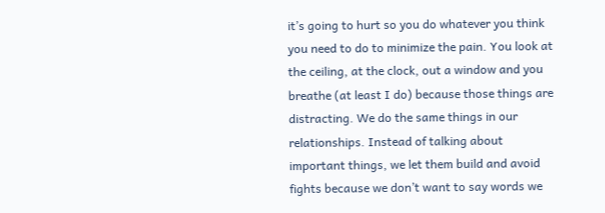it’s going to hurt so you do whatever you think you need to do to minimize the pain. You look at the ceiling, at the clock, out a window and you breathe (at least I do) because those things are distracting. We do the same things in our relationships. Instead of talking about important things, we let them build and avoid fights because we don’t want to say words we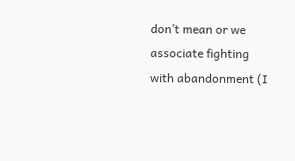don’t mean or we associate fighting with abandonment (I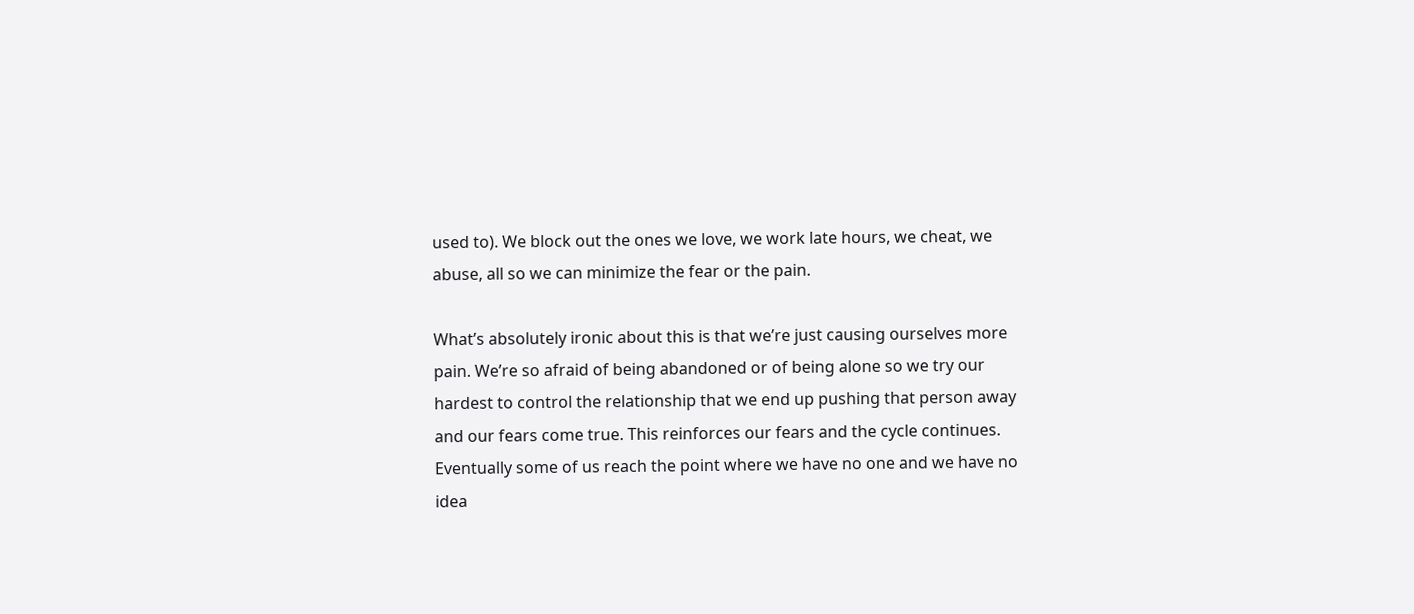used to). We block out the ones we love, we work late hours, we cheat, we abuse, all so we can minimize the fear or the pain.

What’s absolutely ironic about this is that we’re just causing ourselves more pain. We’re so afraid of being abandoned or of being alone so we try our hardest to control the relationship that we end up pushing that person away and our fears come true. This reinforces our fears and the cycle continues. Eventually some of us reach the point where we have no one and we have no idea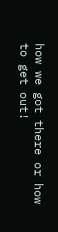how we got there or how to get out!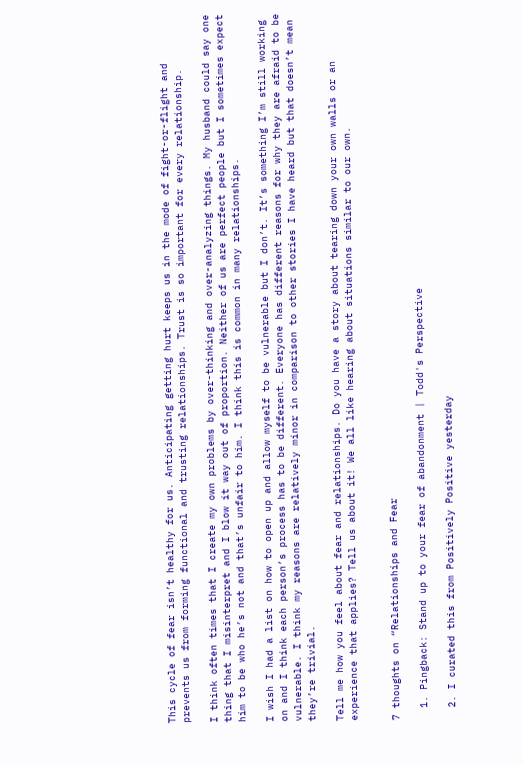This cycle of fear isn’t healthy for us. Anticipating getting hurt keeps us in the mode of fight-or-flight and prevents us from forming functional and trusting relationships. Trust is so important for every relationship.

I think often times that I create my own problems by over-thinking and over-analyzing things. My husband could say one thing that I misinterpret and I blow it way out of proportion. Neither of us are perfect people but I sometimes expect him to be who he’s not and that’s unfair to him. I think this is common in many relationships.

I wish I had a list on how to open up and allow myself to be vulnerable but I don’t. It’s something I’m still working on and I think each person’s process has to be different. Everyone has different reasons for why they are afraid to be vulnerable. I think my reasons are relatively minor in comparison to other stories I have heard but that doesn’t mean they’re trivial.

Tell me how you feel about fear and relationships. Do you have a story about tearing down your own walls or an experience that applies? Tell us about it! We all like hearing about situations similar to our own.


7 thoughts on “Relationships and Fear

  1. Pingback: Stand up to your fear of abandonment | Todd's Perspective

  2. I curated this from Positively Positive yesterday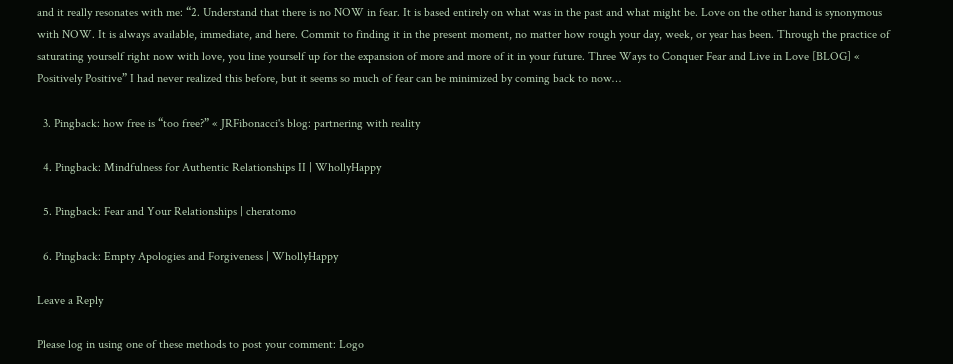and it really resonates with me: “2. Understand that there is no NOW in fear. It is based entirely on what was in the past and what might be. Love on the other hand is synonymous with NOW. It is always available, immediate, and here. Commit to finding it in the present moment, no matter how rough your day, week, or year has been. Through the practice of saturating yourself right now with love, you line yourself up for the expansion of more and more of it in your future. Three Ways to Conquer Fear and Live in Love [BLOG] « Positively Positive” I had never realized this before, but it seems so much of fear can be minimized by coming back to now…

  3. Pingback: how free is “too free?” « JRFibonacci's blog: partnering with reality

  4. Pingback: Mindfulness for Authentic Relationships II | WhollyHappy

  5. Pingback: Fear and Your Relationships | cheratomo

  6. Pingback: Empty Apologies and Forgiveness | WhollyHappy

Leave a Reply

Please log in using one of these methods to post your comment: Logo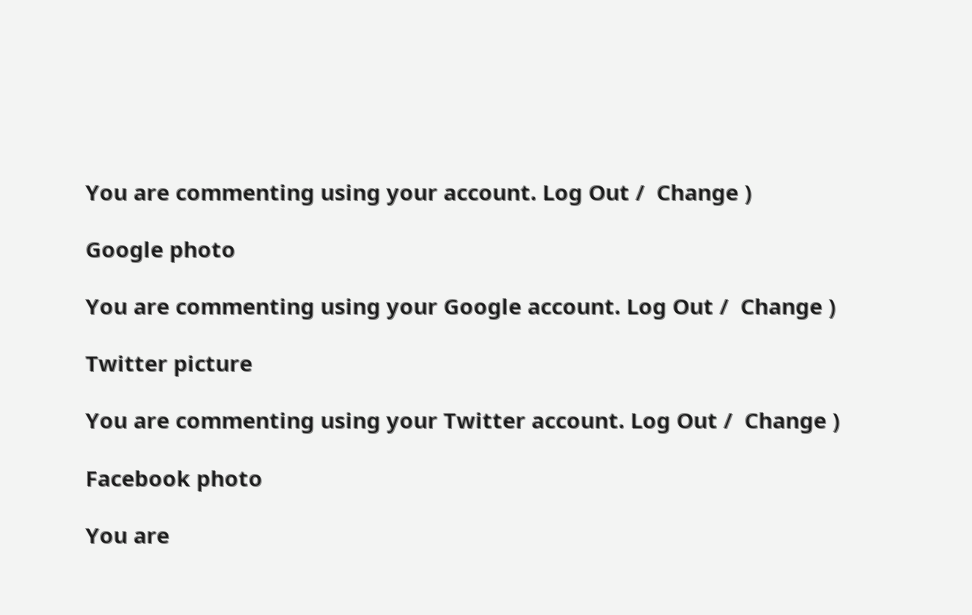You are commenting using your account. Log Out /  Change )

Google photo

You are commenting using your Google account. Log Out /  Change )

Twitter picture

You are commenting using your Twitter account. Log Out /  Change )

Facebook photo

You are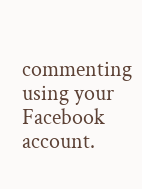commenting using your Facebook account.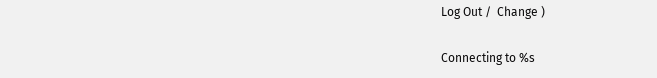Log Out /  Change )

Connecting to %s